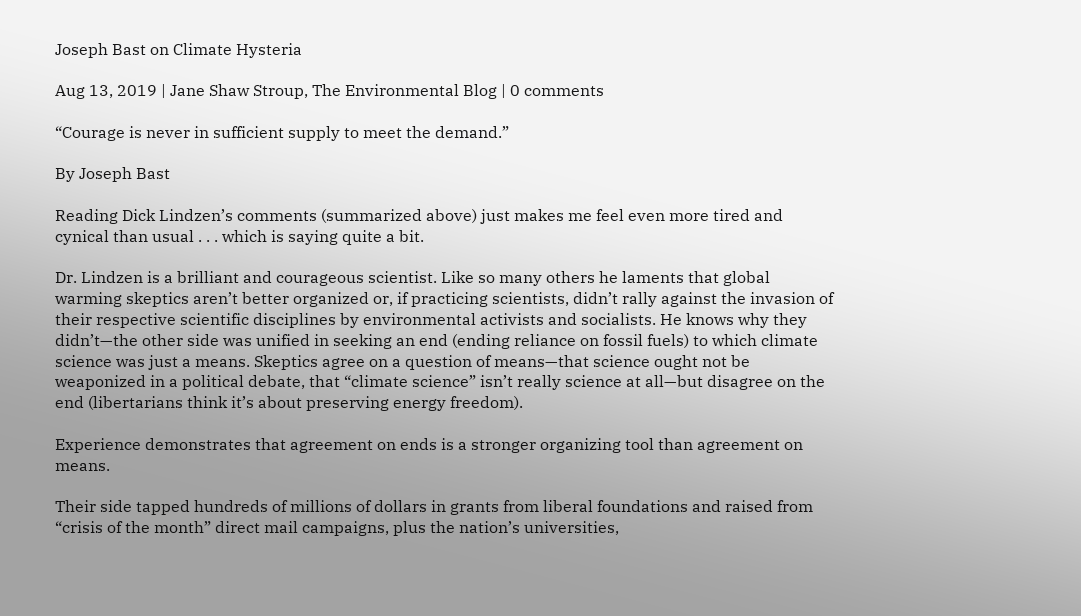Joseph Bast on Climate Hysteria

Aug 13, 2019 | Jane Shaw Stroup, The Environmental Blog | 0 comments

“Courage is never in sufficient supply to meet the demand.”

By Joseph Bast

Reading Dick Lindzen’s comments (summarized above) just makes me feel even more tired and cynical than usual . . . which is saying quite a bit.

Dr. Lindzen is a brilliant and courageous scientist. Like so many others he laments that global warming skeptics aren’t better organized or, if practicing scientists, didn’t rally against the invasion of their respective scientific disciplines by environmental activists and socialists. He knows why they didn’t—the other side was unified in seeking an end (ending reliance on fossil fuels) to which climate science was just a means. Skeptics agree on a question of means—that science ought not be weaponized in a political debate, that “climate science” isn’t really science at all—but disagree on the end (libertarians think it’s about preserving energy freedom).

Experience demonstrates that agreement on ends is a stronger organizing tool than agreement on means.

Their side tapped hundreds of millions of dollars in grants from liberal foundations and raised from “crisis of the month” direct mail campaigns, plus the nation’s universities,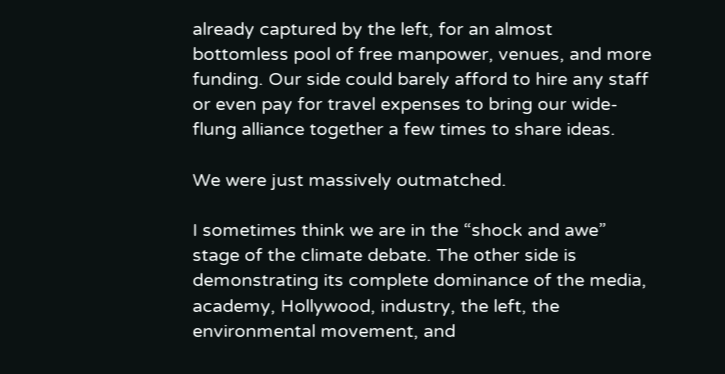already captured by the left, for an almost bottomless pool of free manpower, venues, and more funding. Our side could barely afford to hire any staff or even pay for travel expenses to bring our wide-flung alliance together a few times to share ideas.

We were just massively outmatched.

I sometimes think we are in the “shock and awe” stage of the climate debate. The other side is demonstrating its complete dominance of the media, academy, Hollywood, industry, the left, the environmental movement, and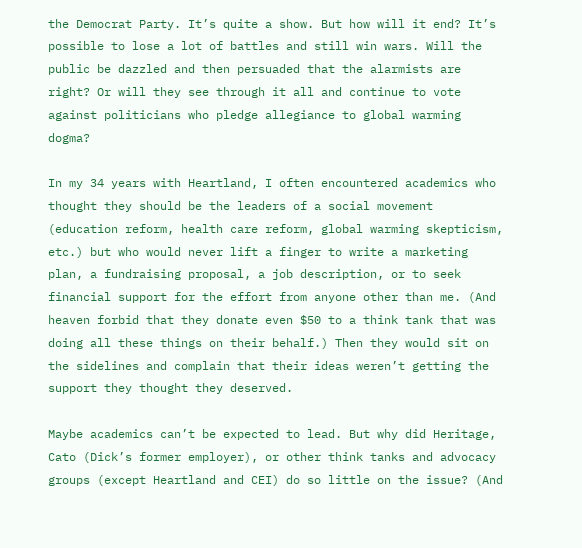the Democrat Party. It’s quite a show. But how will it end? It’s possible to lose a lot of battles and still win wars. Will the public be dazzled and then persuaded that the alarmists are right? Or will they see through it all and continue to vote against politicians who pledge allegiance to global warming dogma?

In my 34 years with Heartland, I often encountered academics who thought they should be the leaders of a social movement (education reform, health care reform, global warming skepticism, etc.) but who would never lift a finger to write a marketing plan, a fundraising proposal, a job description, or to seek financial support for the effort from anyone other than me. (And heaven forbid that they donate even $50 to a think tank that was doing all these things on their behalf.) Then they would sit on the sidelines and complain that their ideas weren’t getting the support they thought they deserved.

Maybe academics can’t be expected to lead. But why did Heritage, Cato (Dick’s former employer), or other think tanks and advocacy groups (except Heartland and CEI) do so little on the issue? (And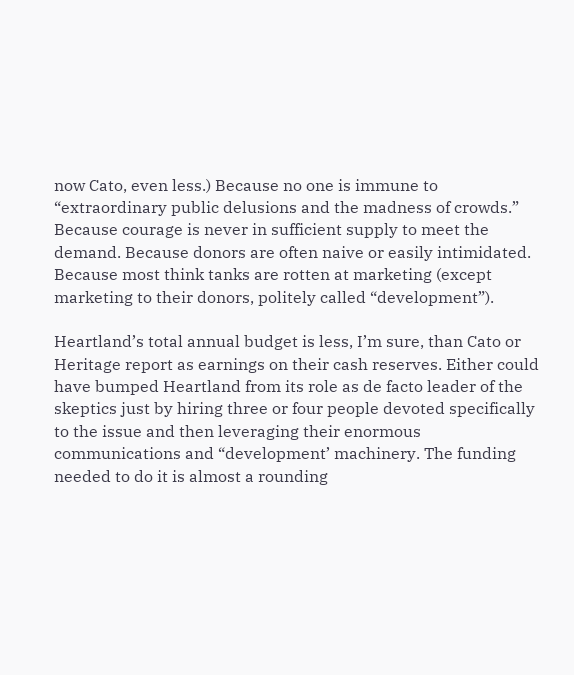now Cato, even less.) Because no one is immune to “extraordinary public delusions and the madness of crowds.” Because courage is never in sufficient supply to meet the demand. Because donors are often naive or easily intimidated. Because most think tanks are rotten at marketing (except marketing to their donors, politely called “development”).

Heartland’s total annual budget is less, I’m sure, than Cato or Heritage report as earnings on their cash reserves. Either could have bumped Heartland from its role as de facto leader of the skeptics just by hiring three or four people devoted specifically to the issue and then leveraging their enormous communications and “development’ machinery. The funding needed to do it is almost a rounding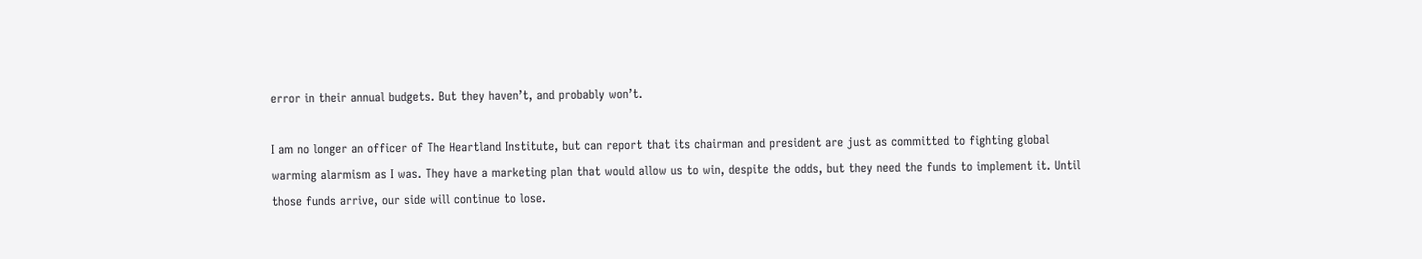error in their annual budgets. But they haven’t, and probably won’t.

I am no longer an officer of The Heartland Institute, but can report that its chairman and president are just as committed to fighting global warming alarmism as I was. They have a marketing plan that would allow us to win, despite the odds, but they need the funds to implement it. Until those funds arrive, our side will continue to lose.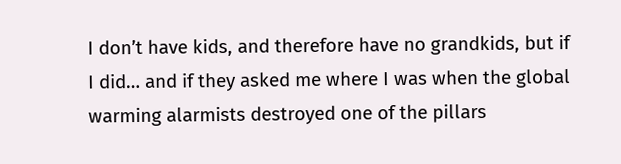I don’t have kids, and therefore have no grandkids, but if I did… and if they asked me where I was when the global warming alarmists destroyed one of the pillars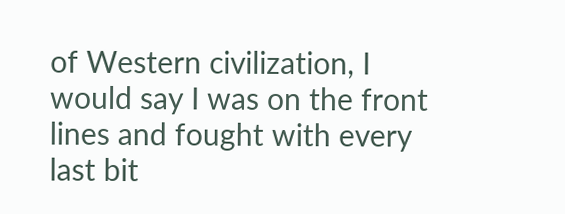of Western civilization, I would say I was on the front lines and fought with every last bit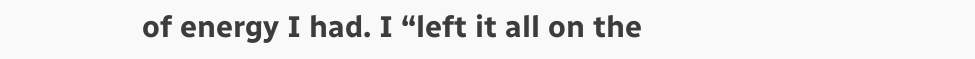of energy I had. I “left it all on the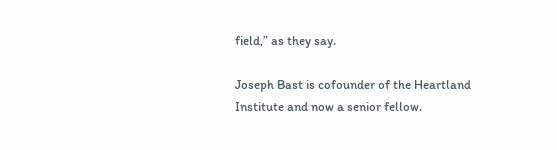field,” as they say.

Joseph Bast is cofounder of the Heartland Institute and now a senior fellow.